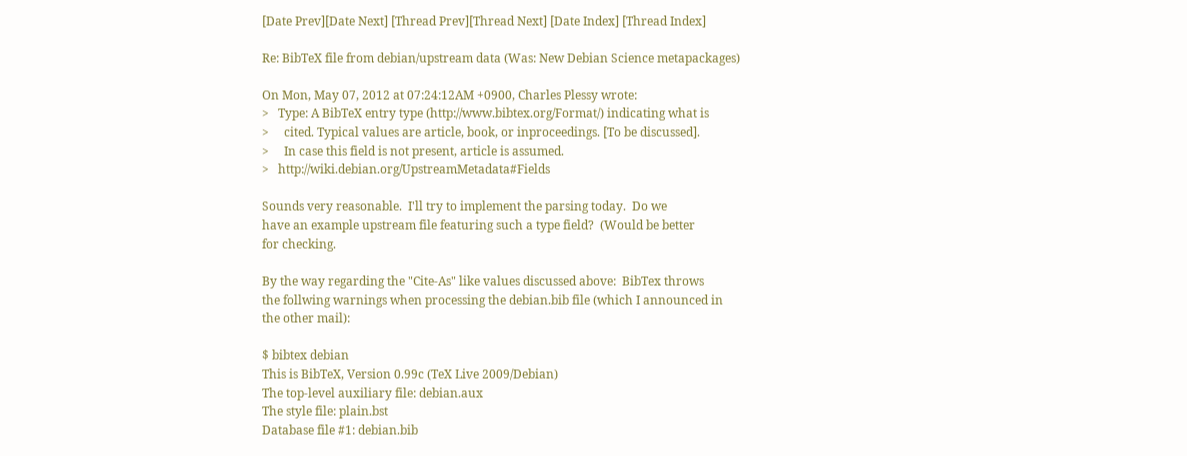[Date Prev][Date Next] [Thread Prev][Thread Next] [Date Index] [Thread Index]

Re: BibTeX file from debian/upstream data (Was: New Debian Science metapackages)

On Mon, May 07, 2012 at 07:24:12AM +0900, Charles Plessy wrote:
>   Type: A BibTeX entry type (http://www.bibtex.org/Format/) indicating what is
>     cited. Typical values are article, book, or inproceedings. [To be discussed].
>     In case this field is not present, article is assumed.
>   http://wiki.debian.org/UpstreamMetadata#Fields

Sounds very reasonable.  I'll try to implement the parsing today.  Do we
have an example upstream file featuring such a type field?  (Would be better
for checking.

By the way regarding the "Cite-As" like values discussed above:  BibTex throws
the follwing warnings when processing the debian.bib file (which I announced in
the other mail):

$ bibtex debian
This is BibTeX, Version 0.99c (TeX Live 2009/Debian)
The top-level auxiliary file: debian.aux
The style file: plain.bst
Database file #1: debian.bib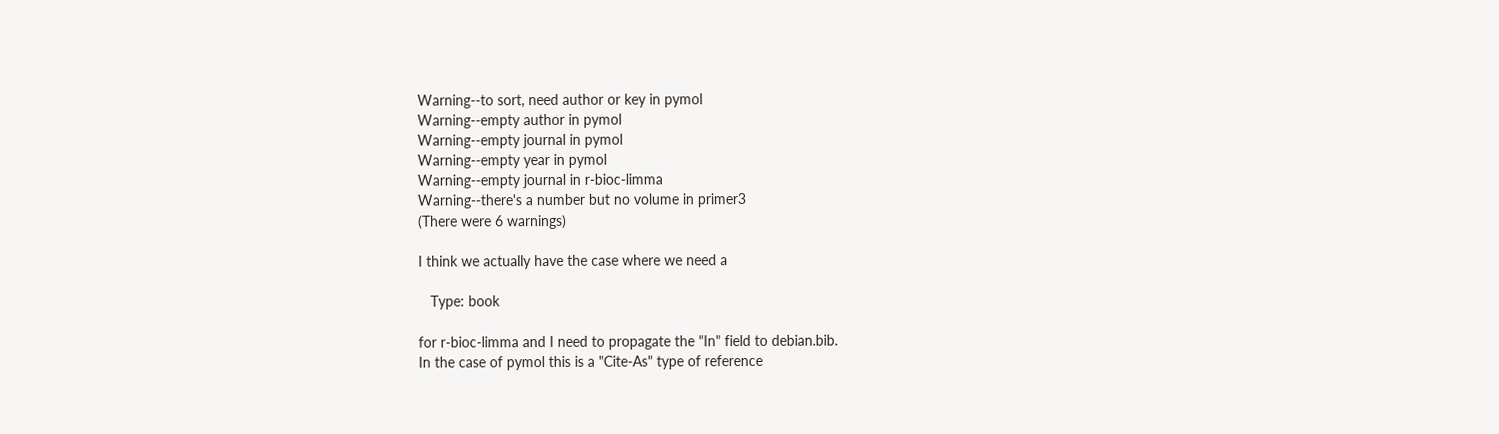Warning--to sort, need author or key in pymol
Warning--empty author in pymol
Warning--empty journal in pymol
Warning--empty year in pymol
Warning--empty journal in r-bioc-limma
Warning--there's a number but no volume in primer3
(There were 6 warnings)

I think we actually have the case where we need a

   Type: book

for r-bioc-limma and I need to propagate the "In" field to debian.bib.
In the case of pymol this is a "Cite-As" type of reference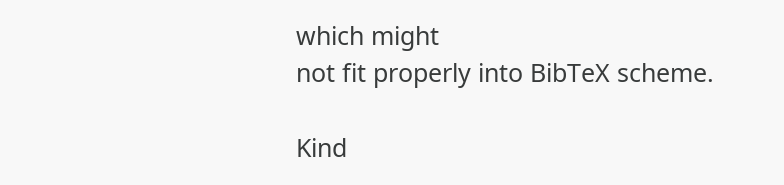which might
not fit properly into BibTeX scheme.

Kind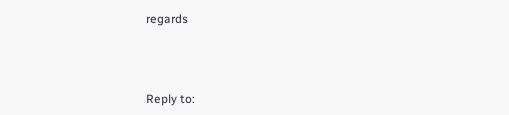regards



Reply to: